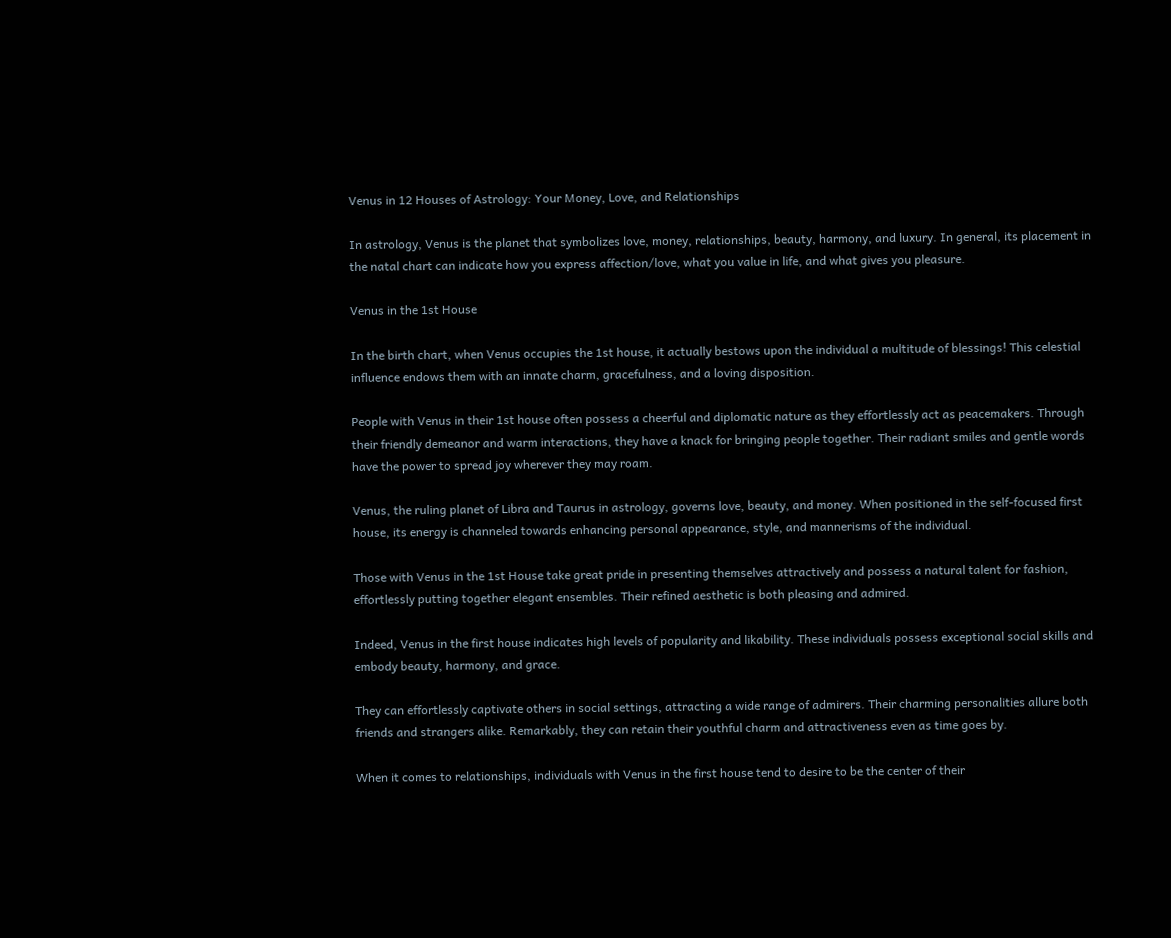Venus in 12 Houses of Astrology: Your Money, Love, and Relationships

In astrology, Venus is the planet that symbolizes love, money, relationships, beauty, harmony, and luxury. In general, its placement in the natal chart can indicate how you express affection/love, what you value in life, and what gives you pleasure.

Venus in the 1st House

In the birth chart, when Venus occupies the 1st house, it actually bestows upon the individual a multitude of blessings! This celestial influence endows them with an innate charm, gracefulness, and a loving disposition.

People with Venus in their 1st house often possess a cheerful and diplomatic nature as they effortlessly act as peacemakers. Through their friendly demeanor and warm interactions, they have a knack for bringing people together. Their radiant smiles and gentle words have the power to spread joy wherever they may roam.

Venus, the ruling planet of Libra and Taurus in astrology, governs love, beauty, and money. When positioned in the self-focused first house, its energy is channeled towards enhancing personal appearance, style, and mannerisms of the individual.

Those with Venus in the 1st House take great pride in presenting themselves attractively and possess a natural talent for fashion, effortlessly putting together elegant ensembles. Their refined aesthetic is both pleasing and admired.

Indeed, Venus in the first house indicates high levels of popularity and likability. These individuals possess exceptional social skills and embody beauty, harmony, and grace.

They can effortlessly captivate others in social settings, attracting a wide range of admirers. Their charming personalities allure both friends and strangers alike. Remarkably, they can retain their youthful charm and attractiveness even as time goes by.

When it comes to relationships, individuals with Venus in the first house tend to desire to be the center of their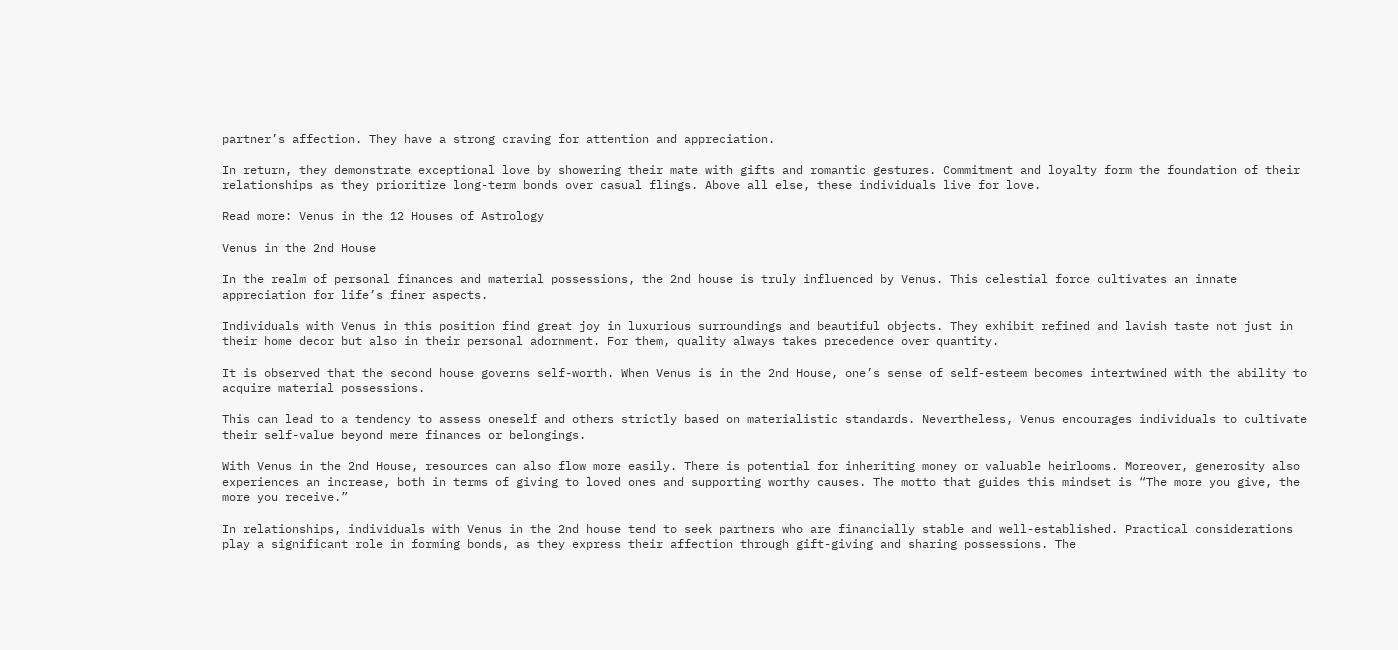partner’s affection. They have a strong craving for attention and appreciation.

In return, they demonstrate exceptional love by showering their mate with gifts and romantic gestures. Commitment and loyalty form the foundation of their relationships as they prioritize long-term bonds over casual flings. Above all else, these individuals live for love.

Read more: Venus in the 12 Houses of Astrology

Venus in the 2nd House

In the realm of personal finances and material possessions, the 2nd house is truly influenced by Venus. This celestial force cultivates an innate appreciation for life’s finer aspects.

Individuals with Venus in this position find great joy in luxurious surroundings and beautiful objects. They exhibit refined and lavish taste not just in their home decor but also in their personal adornment. For them, quality always takes precedence over quantity.

It is observed that the second house governs self-worth. When Venus is in the 2nd House, one’s sense of self-esteem becomes intertwined with the ability to acquire material possessions.

This can lead to a tendency to assess oneself and others strictly based on materialistic standards. Nevertheless, Venus encourages individuals to cultivate their self-value beyond mere finances or belongings.

With Venus in the 2nd House, resources can also flow more easily. There is potential for inheriting money or valuable heirlooms. Moreover, generosity also experiences an increase, both in terms of giving to loved ones and supporting worthy causes. The motto that guides this mindset is “The more you give, the more you receive.”

In relationships, individuals with Venus in the 2nd house tend to seek partners who are financially stable and well-established. Practical considerations play a significant role in forming bonds, as they express their affection through gift-giving and sharing possessions. The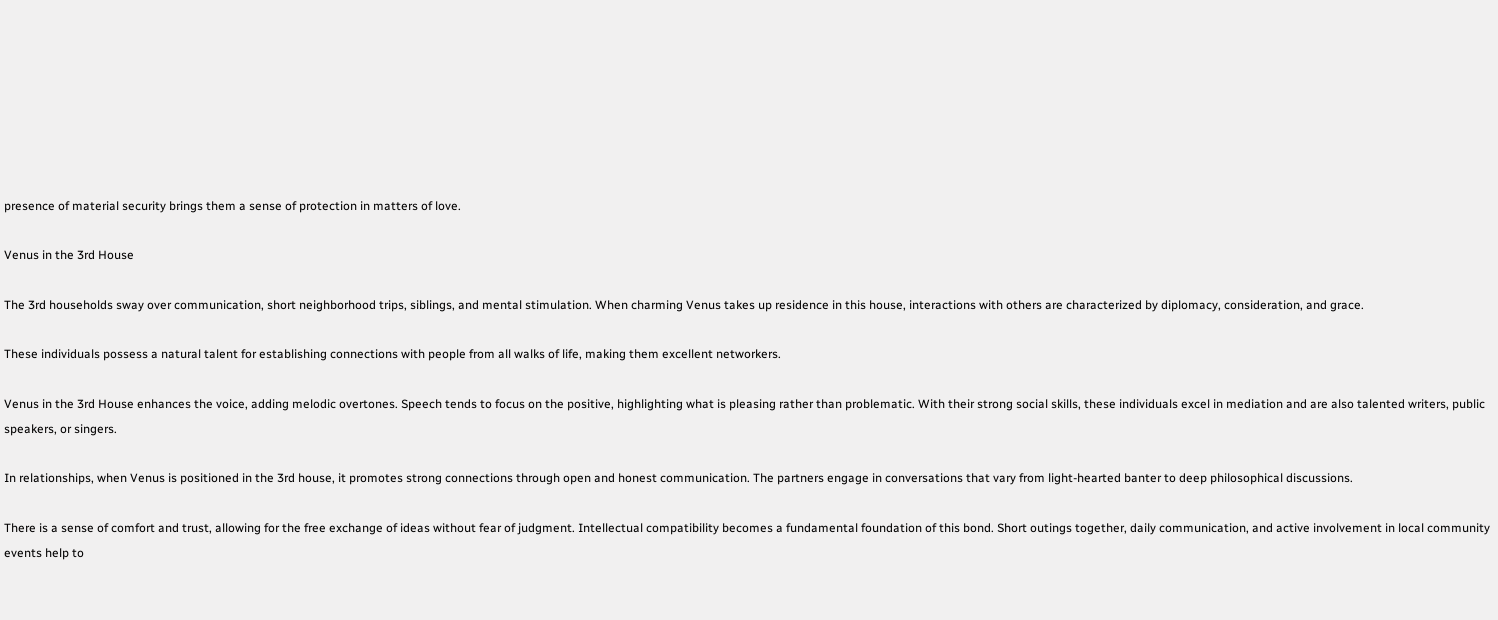presence of material security brings them a sense of protection in matters of love.

Venus in the 3rd House

The 3rd households sway over communication, short neighborhood trips, siblings, and mental stimulation. When charming Venus takes up residence in this house, interactions with others are characterized by diplomacy, consideration, and grace.

These individuals possess a natural talent for establishing connections with people from all walks of life, making them excellent networkers.

Venus in the 3rd House enhances the voice, adding melodic overtones. Speech tends to focus on the positive, highlighting what is pleasing rather than problematic. With their strong social skills, these individuals excel in mediation and are also talented writers, public speakers, or singers.

In relationships, when Venus is positioned in the 3rd house, it promotes strong connections through open and honest communication. The partners engage in conversations that vary from light-hearted banter to deep philosophical discussions.

There is a sense of comfort and trust, allowing for the free exchange of ideas without fear of judgment. Intellectual compatibility becomes a fundamental foundation of this bond. Short outings together, daily communication, and active involvement in local community events help to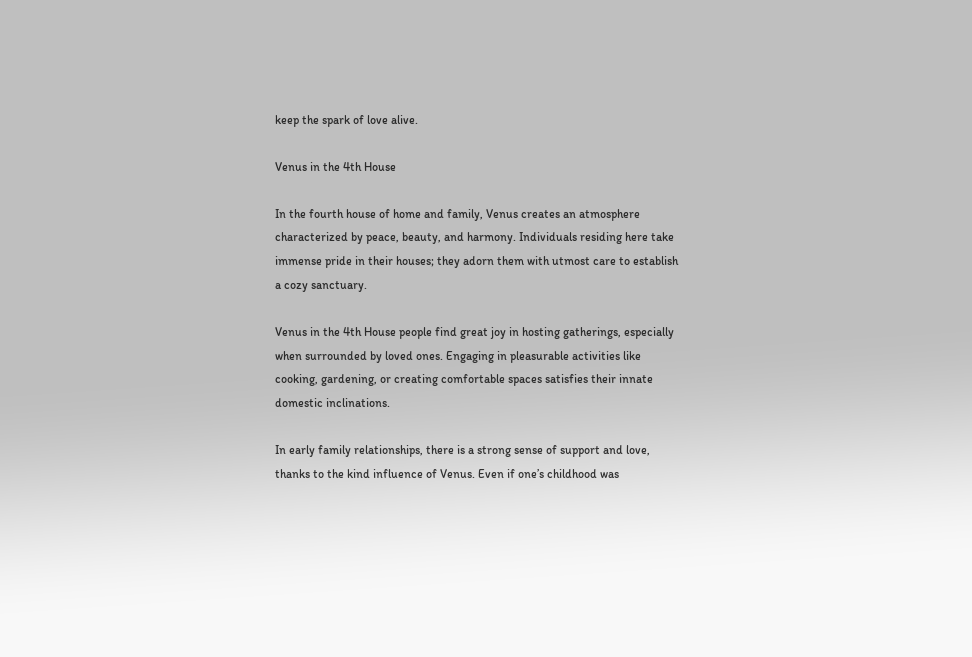keep the spark of love alive.

Venus in the 4th House

In the fourth house of home and family, Venus creates an atmosphere characterized by peace, beauty, and harmony. Individuals residing here take immense pride in their houses; they adorn them with utmost care to establish a cozy sanctuary.

Venus in the 4th House people find great joy in hosting gatherings, especially when surrounded by loved ones. Engaging in pleasurable activities like cooking, gardening, or creating comfortable spaces satisfies their innate domestic inclinations.

In early family relationships, there is a strong sense of support and love, thanks to the kind influence of Venus. Even if one’s childhood was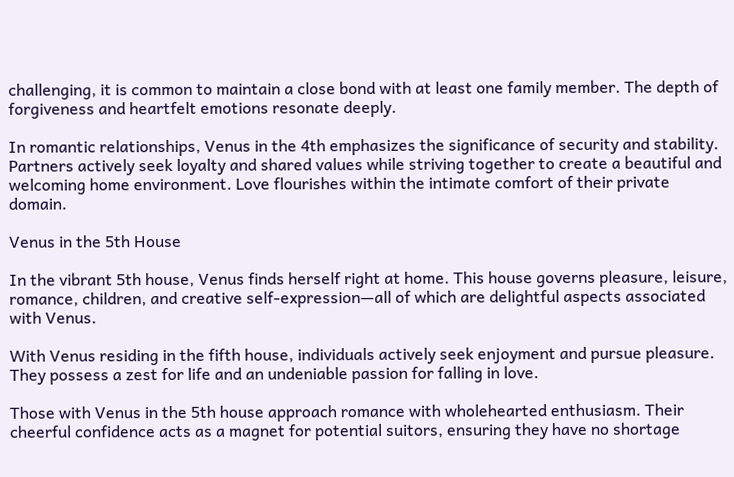challenging, it is common to maintain a close bond with at least one family member. The depth of forgiveness and heartfelt emotions resonate deeply.

In romantic relationships, Venus in the 4th emphasizes the significance of security and stability. Partners actively seek loyalty and shared values while striving together to create a beautiful and welcoming home environment. Love flourishes within the intimate comfort of their private domain.

Venus in the 5th House

In the vibrant 5th house, Venus finds herself right at home. This house governs pleasure, leisure, romance, children, and creative self-expression—all of which are delightful aspects associated with Venus.

With Venus residing in the fifth house, individuals actively seek enjoyment and pursue pleasure. They possess a zest for life and an undeniable passion for falling in love.

Those with Venus in the 5th house approach romance with wholehearted enthusiasm. Their cheerful confidence acts as a magnet for potential suitors, ensuring they have no shortage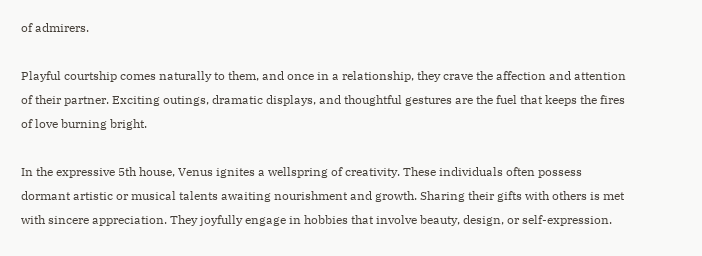of admirers.

Playful courtship comes naturally to them, and once in a relationship, they crave the affection and attention of their partner. Exciting outings, dramatic displays, and thoughtful gestures are the fuel that keeps the fires of love burning bright.

In the expressive 5th house, Venus ignites a wellspring of creativity. These individuals often possess dormant artistic or musical talents awaiting nourishment and growth. Sharing their gifts with others is met with sincere appreciation. They joyfully engage in hobbies that involve beauty, design, or self-expression.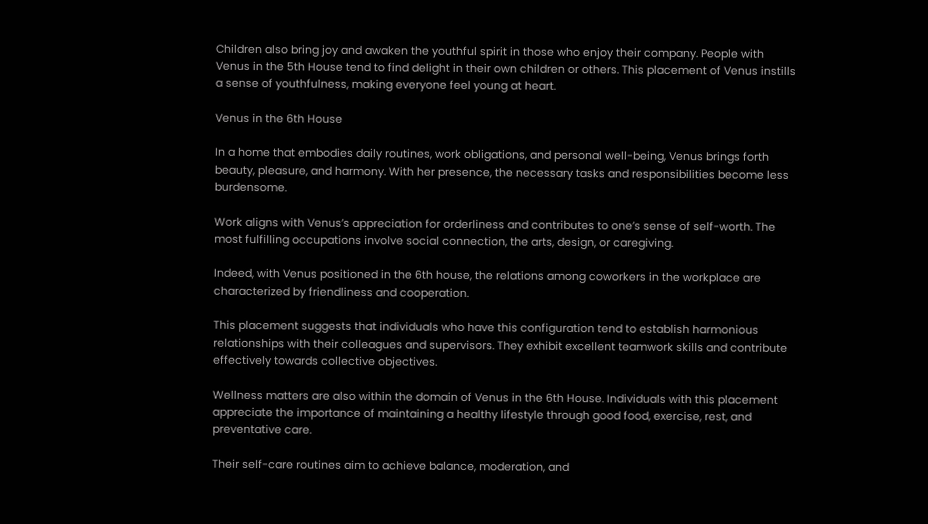Children also bring joy and awaken the youthful spirit in those who enjoy their company. People with Venus in the 5th House tend to find delight in their own children or others. This placement of Venus instills a sense of youthfulness, making everyone feel young at heart.

Venus in the 6th House

In a home that embodies daily routines, work obligations, and personal well-being, Venus brings forth beauty, pleasure, and harmony. With her presence, the necessary tasks and responsibilities become less burdensome.

Work aligns with Venus’s appreciation for orderliness and contributes to one’s sense of self-worth. The most fulfilling occupations involve social connection, the arts, design, or caregiving.

Indeed, with Venus positioned in the 6th house, the relations among coworkers in the workplace are characterized by friendliness and cooperation.

This placement suggests that individuals who have this configuration tend to establish harmonious relationships with their colleagues and supervisors. They exhibit excellent teamwork skills and contribute effectively towards collective objectives.

Wellness matters are also within the domain of Venus in the 6th House. Individuals with this placement appreciate the importance of maintaining a healthy lifestyle through good food, exercise, rest, and preventative care.

Their self-care routines aim to achieve balance, moderation, and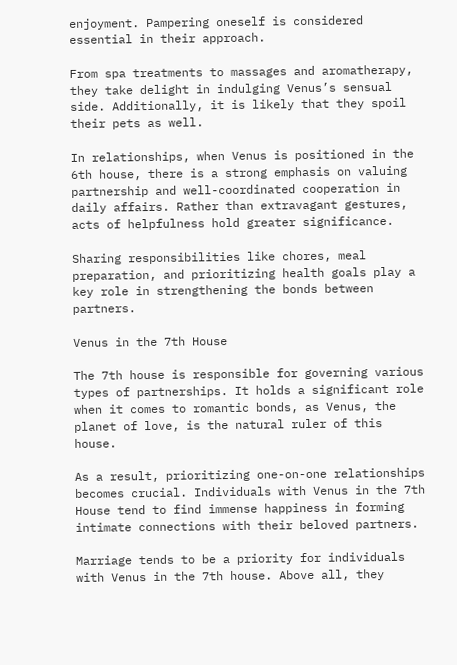enjoyment. Pampering oneself is considered essential in their approach.

From spa treatments to massages and aromatherapy, they take delight in indulging Venus’s sensual side. Additionally, it is likely that they spoil their pets as well.

In relationships, when Venus is positioned in the 6th house, there is a strong emphasis on valuing partnership and well-coordinated cooperation in daily affairs. Rather than extravagant gestures, acts of helpfulness hold greater significance.

Sharing responsibilities like chores, meal preparation, and prioritizing health goals play a key role in strengthening the bonds between partners.

Venus in the 7th House

The 7th house is responsible for governing various types of partnerships. It holds a significant role when it comes to romantic bonds, as Venus, the planet of love, is the natural ruler of this house.

As a result, prioritizing one-on-one relationships becomes crucial. Individuals with Venus in the 7th House tend to find immense happiness in forming intimate connections with their beloved partners.

Marriage tends to be a priority for individuals with Venus in the 7th house. Above all, they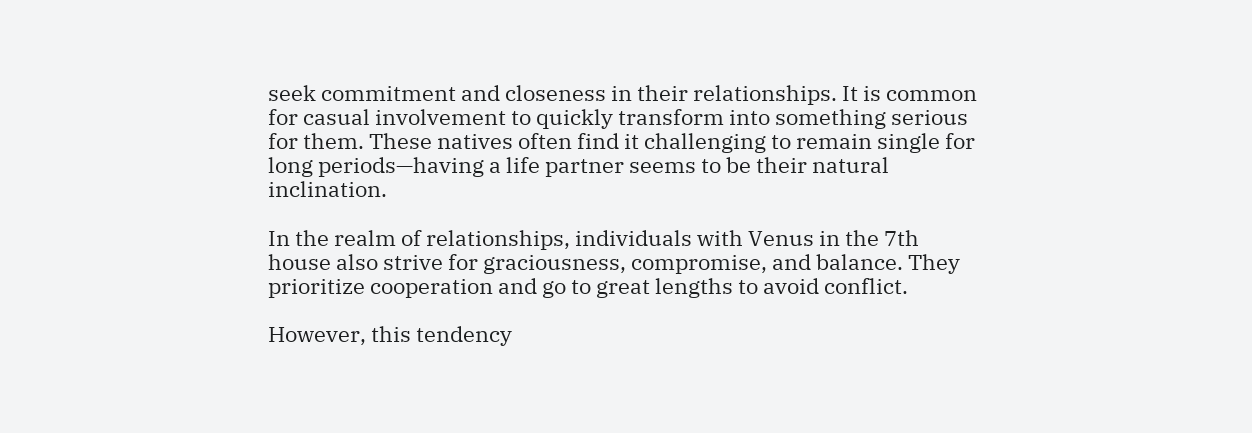seek commitment and closeness in their relationships. It is common for casual involvement to quickly transform into something serious for them. These natives often find it challenging to remain single for long periods—having a life partner seems to be their natural inclination.

In the realm of relationships, individuals with Venus in the 7th house also strive for graciousness, compromise, and balance. They prioritize cooperation and go to great lengths to avoid conflict.

However, this tendency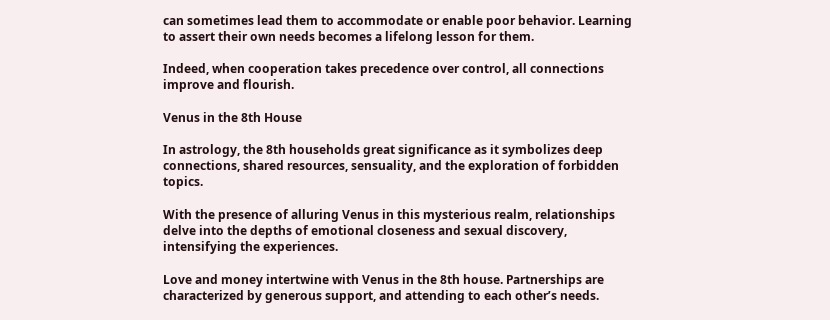can sometimes lead them to accommodate or enable poor behavior. Learning to assert their own needs becomes a lifelong lesson for them.

Indeed, when cooperation takes precedence over control, all connections improve and flourish.

Venus in the 8th House

In astrology, the 8th households great significance as it symbolizes deep connections, shared resources, sensuality, and the exploration of forbidden topics.

With the presence of alluring Venus in this mysterious realm, relationships delve into the depths of emotional closeness and sexual discovery, intensifying the experiences.

Love and money intertwine with Venus in the 8th house. Partnerships are characterized by generous support, and attending to each other’s needs.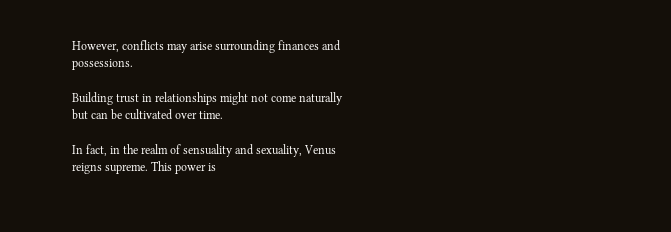However, conflicts may arise surrounding finances and possessions.

Building trust in relationships might not come naturally but can be cultivated over time.

In fact, in the realm of sensuality and sexuality, Venus reigns supreme. This power is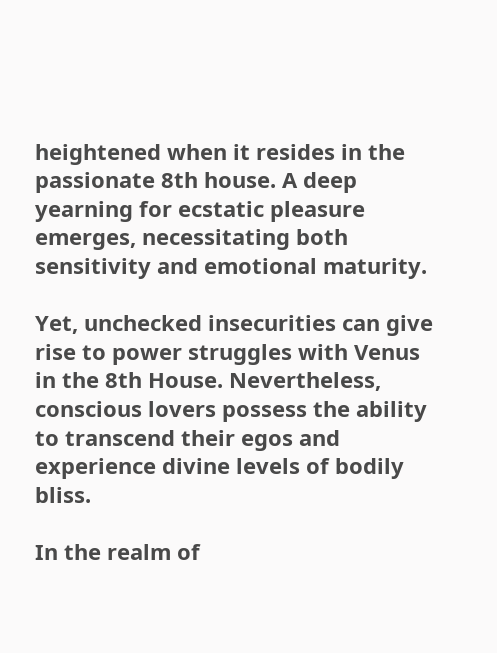heightened when it resides in the passionate 8th house. A deep yearning for ecstatic pleasure emerges, necessitating both sensitivity and emotional maturity.

Yet, unchecked insecurities can give rise to power struggles with Venus in the 8th House. Nevertheless, conscious lovers possess the ability to transcend their egos and experience divine levels of bodily bliss.

In the realm of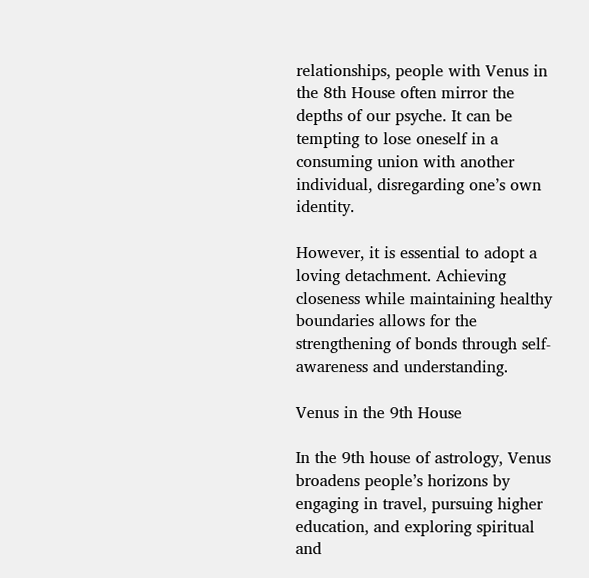relationships, people with Venus in the 8th House often mirror the depths of our psyche. It can be tempting to lose oneself in a consuming union with another individual, disregarding one’s own identity.

However, it is essential to adopt a loving detachment. Achieving closeness while maintaining healthy boundaries allows for the strengthening of bonds through self-awareness and understanding.

Venus in the 9th House

In the 9th house of astrology, Venus broadens people’s horizons by engaging in travel, pursuing higher education, and exploring spiritual and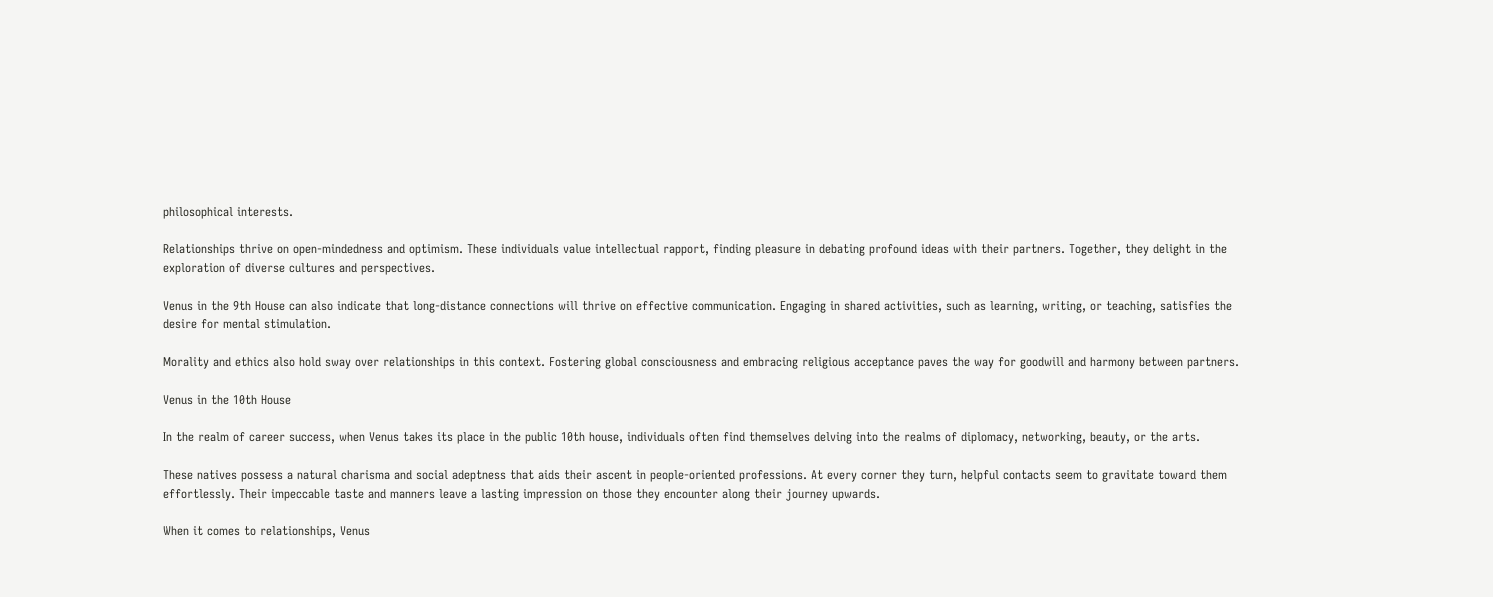philosophical interests.

Relationships thrive on open-mindedness and optimism. These individuals value intellectual rapport, finding pleasure in debating profound ideas with their partners. Together, they delight in the exploration of diverse cultures and perspectives.

Venus in the 9th House can also indicate that long-distance connections will thrive on effective communication. Engaging in shared activities, such as learning, writing, or teaching, satisfies the desire for mental stimulation.

Morality and ethics also hold sway over relationships in this context. Fostering global consciousness and embracing religious acceptance paves the way for goodwill and harmony between partners.

Venus in the 10th House

In the realm of career success, when Venus takes its place in the public 10th house, individuals often find themselves delving into the realms of diplomacy, networking, beauty, or the arts.

These natives possess a natural charisma and social adeptness that aids their ascent in people-oriented professions. At every corner they turn, helpful contacts seem to gravitate toward them effortlessly. Their impeccable taste and manners leave a lasting impression on those they encounter along their journey upwards.

When it comes to relationships, Venus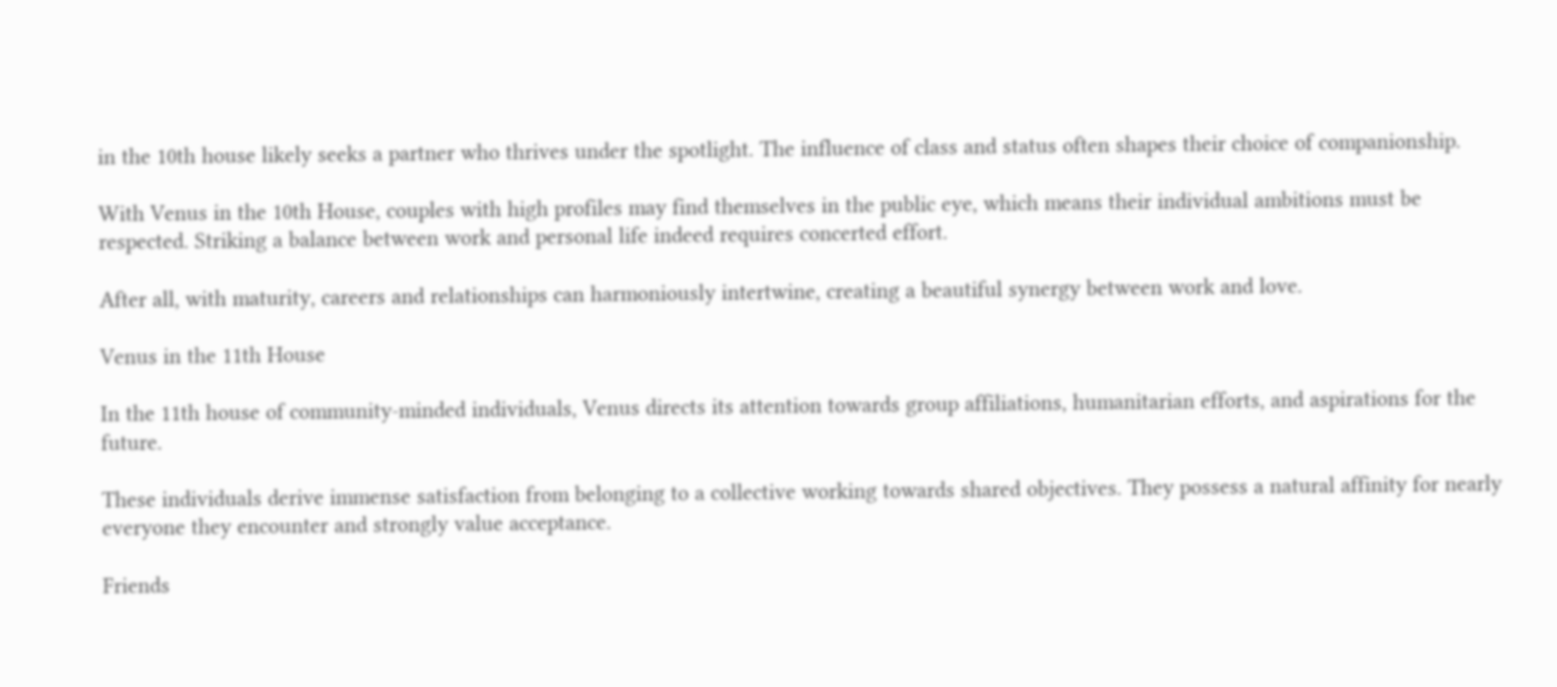in the 10th house likely seeks a partner who thrives under the spotlight. The influence of class and status often shapes their choice of companionship.

With Venus in the 10th House, couples with high profiles may find themselves in the public eye, which means their individual ambitions must be respected. Striking a balance between work and personal life indeed requires concerted effort.

After all, with maturity, careers and relationships can harmoniously intertwine, creating a beautiful synergy between work and love.

Venus in the 11th House

In the 11th house of community-minded individuals, Venus directs its attention towards group affiliations, humanitarian efforts, and aspirations for the future.

These individuals derive immense satisfaction from belonging to a collective working towards shared objectives. They possess a natural affinity for nearly everyone they encounter and strongly value acceptance.

Friends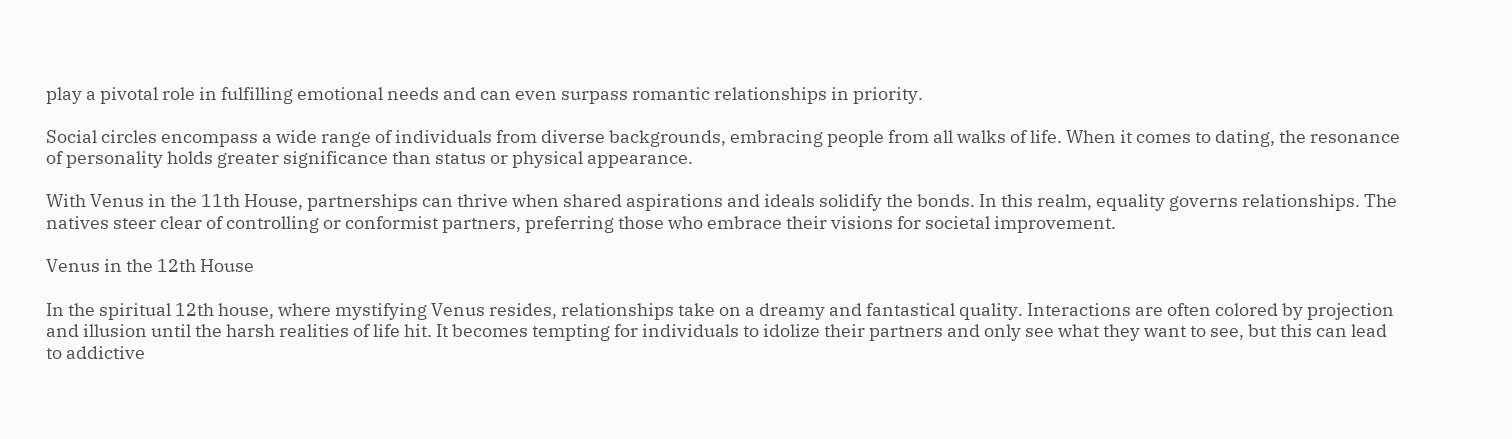play a pivotal role in fulfilling emotional needs and can even surpass romantic relationships in priority.

Social circles encompass a wide range of individuals from diverse backgrounds, embracing people from all walks of life. When it comes to dating, the resonance of personality holds greater significance than status or physical appearance.

With Venus in the 11th House, partnerships can thrive when shared aspirations and ideals solidify the bonds. In this realm, equality governs relationships. The natives steer clear of controlling or conformist partners, preferring those who embrace their visions for societal improvement.

Venus in the 12th House

In the spiritual 12th house, where mystifying Venus resides, relationships take on a dreamy and fantastical quality. Interactions are often colored by projection and illusion until the harsh realities of life hit. It becomes tempting for individuals to idolize their partners and only see what they want to see, but this can lead to addictive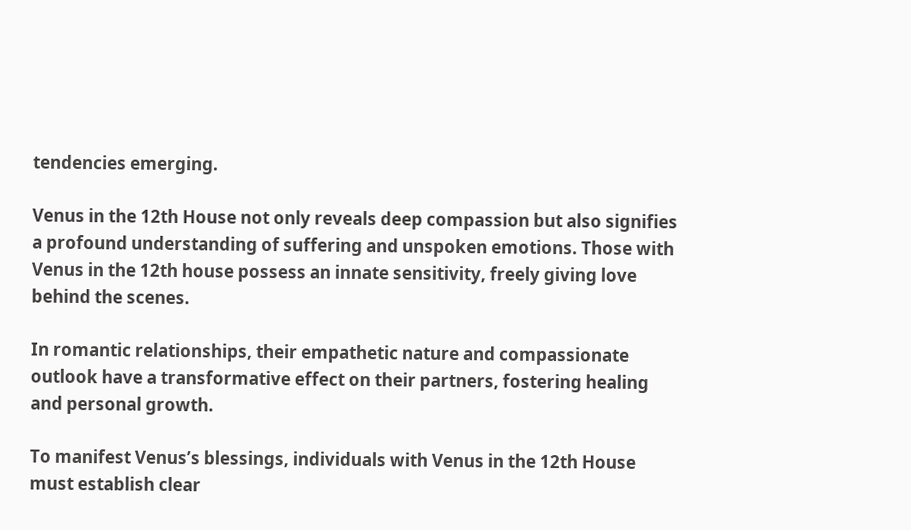tendencies emerging.

Venus in the 12th House not only reveals deep compassion but also signifies a profound understanding of suffering and unspoken emotions. Those with Venus in the 12th house possess an innate sensitivity, freely giving love behind the scenes.

In romantic relationships, their empathetic nature and compassionate outlook have a transformative effect on their partners, fostering healing and personal growth.

To manifest Venus’s blessings, individuals with Venus in the 12th House must establish clear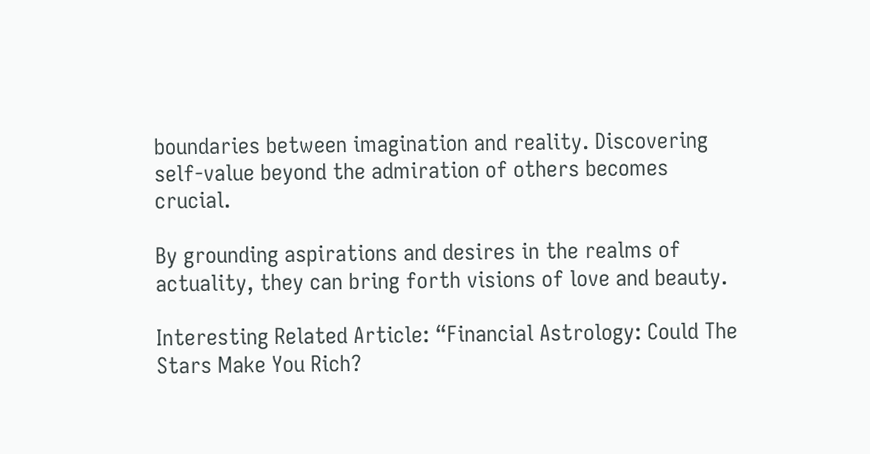boundaries between imagination and reality. Discovering self-value beyond the admiration of others becomes crucial.

By grounding aspirations and desires in the realms of actuality, they can bring forth visions of love and beauty.

Interesting Related Article: “Financial Astrology: Could The Stars Make You Rich?